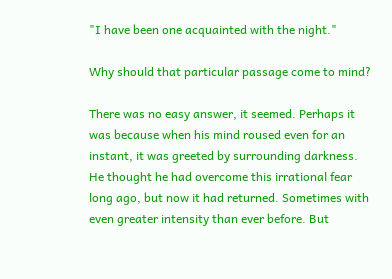"I have been one acquainted with the night."

Why should that particular passage come to mind?

There was no easy answer, it seemed. Perhaps it was because when his mind roused even for an instant, it was greeted by surrounding darkness. He thought he had overcome this irrational fear long ago, but now it had returned. Sometimes with even greater intensity than ever before. But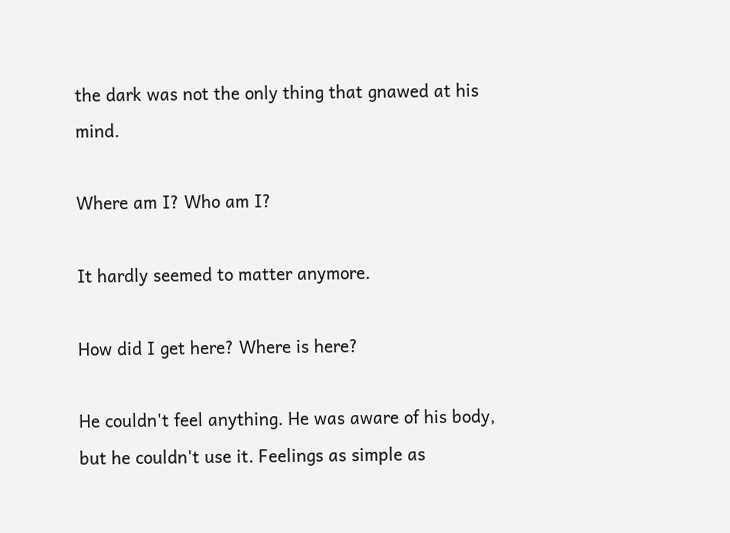the dark was not the only thing that gnawed at his mind.

Where am I? Who am I?

It hardly seemed to matter anymore.

How did I get here? Where is here?

He couldn't feel anything. He was aware of his body, but he couldn't use it. Feelings as simple as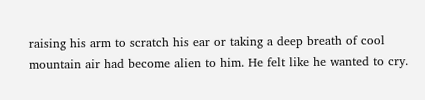raising his arm to scratch his ear or taking a deep breath of cool mountain air had become alien to him. He felt like he wanted to cry.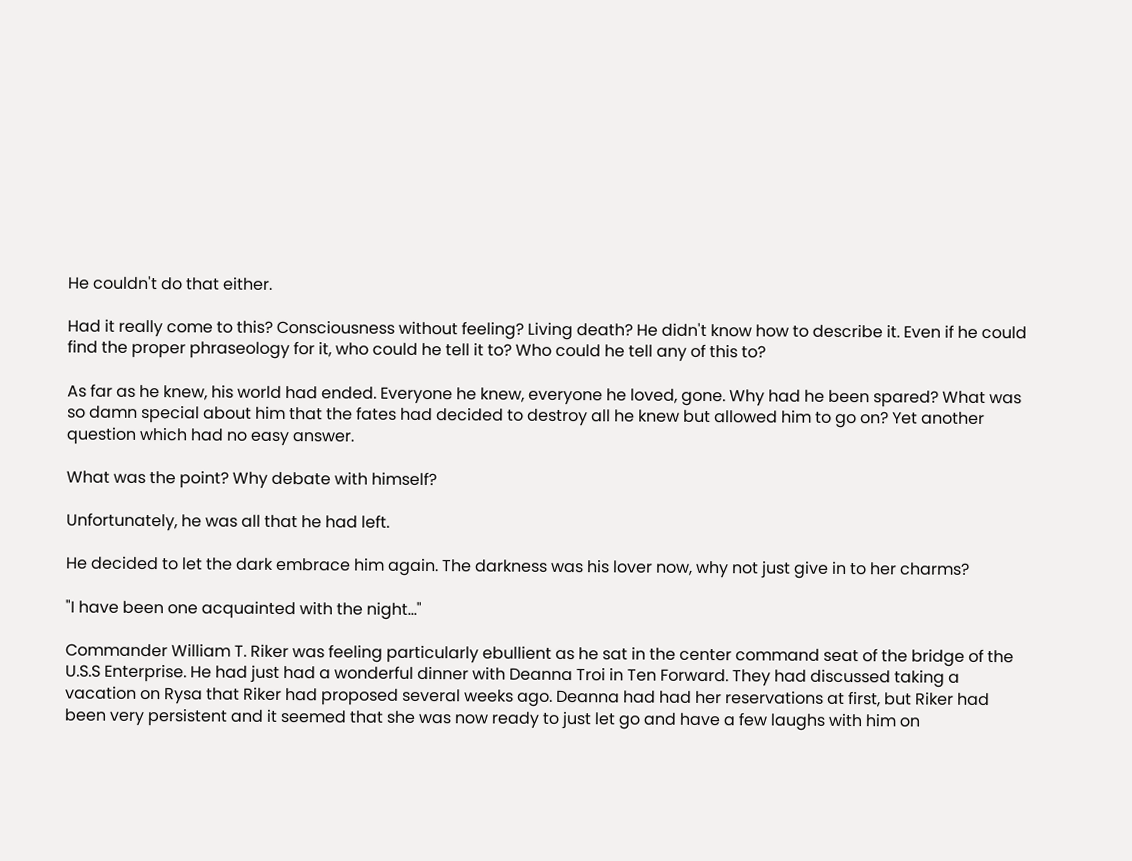He couldn't do that either.

Had it really come to this? Consciousness without feeling? Living death? He didn't know how to describe it. Even if he could find the proper phraseology for it, who could he tell it to? Who could he tell any of this to?

As far as he knew, his world had ended. Everyone he knew, everyone he loved, gone. Why had he been spared? What was so damn special about him that the fates had decided to destroy all he knew but allowed him to go on? Yet another question which had no easy answer.

What was the point? Why debate with himself?

Unfortunately, he was all that he had left.

He decided to let the dark embrace him again. The darkness was his lover now, why not just give in to her charms?

"I have been one acquainted with the night..."

Commander William T. Riker was feeling particularly ebullient as he sat in the center command seat of the bridge of the U.S.S Enterprise. He had just had a wonderful dinner with Deanna Troi in Ten Forward. They had discussed taking a vacation on Rysa that Riker had proposed several weeks ago. Deanna had had her reservations at first, but Riker had been very persistent and it seemed that she was now ready to just let go and have a few laughs with him on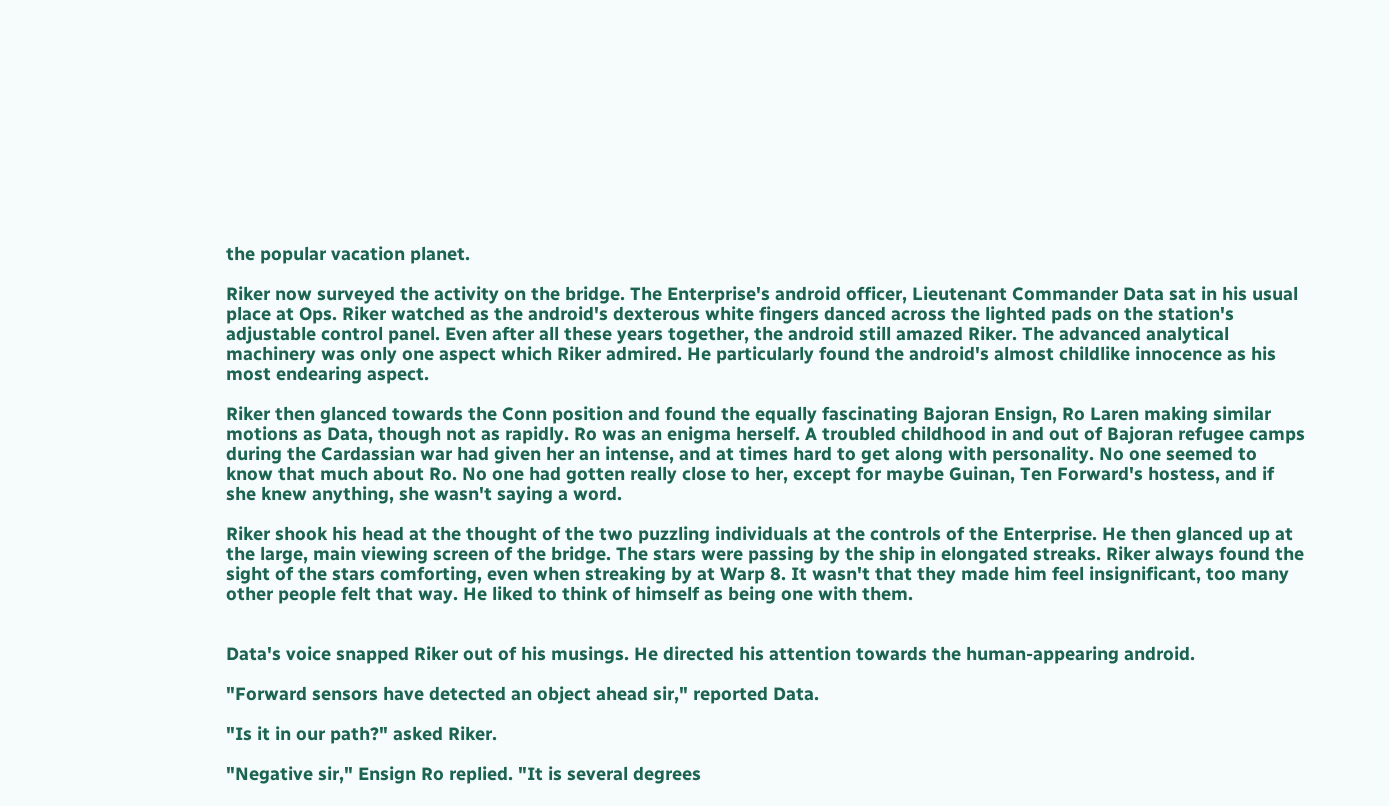the popular vacation planet.

Riker now surveyed the activity on the bridge. The Enterprise's android officer, Lieutenant Commander Data sat in his usual place at Ops. Riker watched as the android's dexterous white fingers danced across the lighted pads on the station's adjustable control panel. Even after all these years together, the android still amazed Riker. The advanced analytical machinery was only one aspect which Riker admired. He particularly found the android's almost childlike innocence as his most endearing aspect.

Riker then glanced towards the Conn position and found the equally fascinating Bajoran Ensign, Ro Laren making similar motions as Data, though not as rapidly. Ro was an enigma herself. A troubled childhood in and out of Bajoran refugee camps during the Cardassian war had given her an intense, and at times hard to get along with personality. No one seemed to know that much about Ro. No one had gotten really close to her, except for maybe Guinan, Ten Forward's hostess, and if she knew anything, she wasn't saying a word.

Riker shook his head at the thought of the two puzzling individuals at the controls of the Enterprise. He then glanced up at the large, main viewing screen of the bridge. The stars were passing by the ship in elongated streaks. Riker always found the sight of the stars comforting, even when streaking by at Warp 8. It wasn't that they made him feel insignificant, too many other people felt that way. He liked to think of himself as being one with them.


Data's voice snapped Riker out of his musings. He directed his attention towards the human-appearing android.

"Forward sensors have detected an object ahead sir," reported Data.

"Is it in our path?" asked Riker.

"Negative sir," Ensign Ro replied. "It is several degrees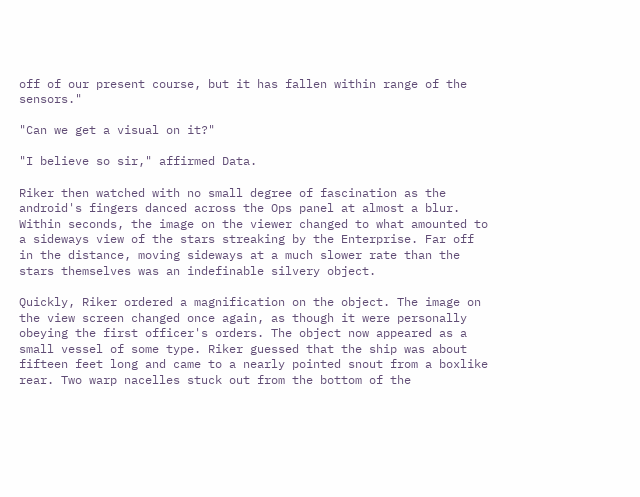off of our present course, but it has fallen within range of the sensors."

"Can we get a visual on it?"

"I believe so sir," affirmed Data.

Riker then watched with no small degree of fascination as the android's fingers danced across the Ops panel at almost a blur. Within seconds, the image on the viewer changed to what amounted to a sideways view of the stars streaking by the Enterprise. Far off in the distance, moving sideways at a much slower rate than the stars themselves was an indefinable silvery object.

Quickly, Riker ordered a magnification on the object. The image on the view screen changed once again, as though it were personally obeying the first officer's orders. The object now appeared as a small vessel of some type. Riker guessed that the ship was about fifteen feet long and came to a nearly pointed snout from a boxlike rear. Two warp nacelles stuck out from the bottom of the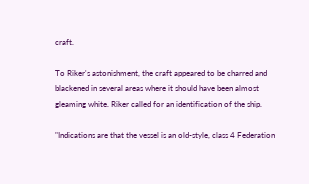craft.

To Riker's astonishment, the craft appeared to be charred and blackened in several areas where it should have been almost gleaming white. Riker called for an identification of the ship.

"Indications are that the vessel is an old-style, class 4 Federation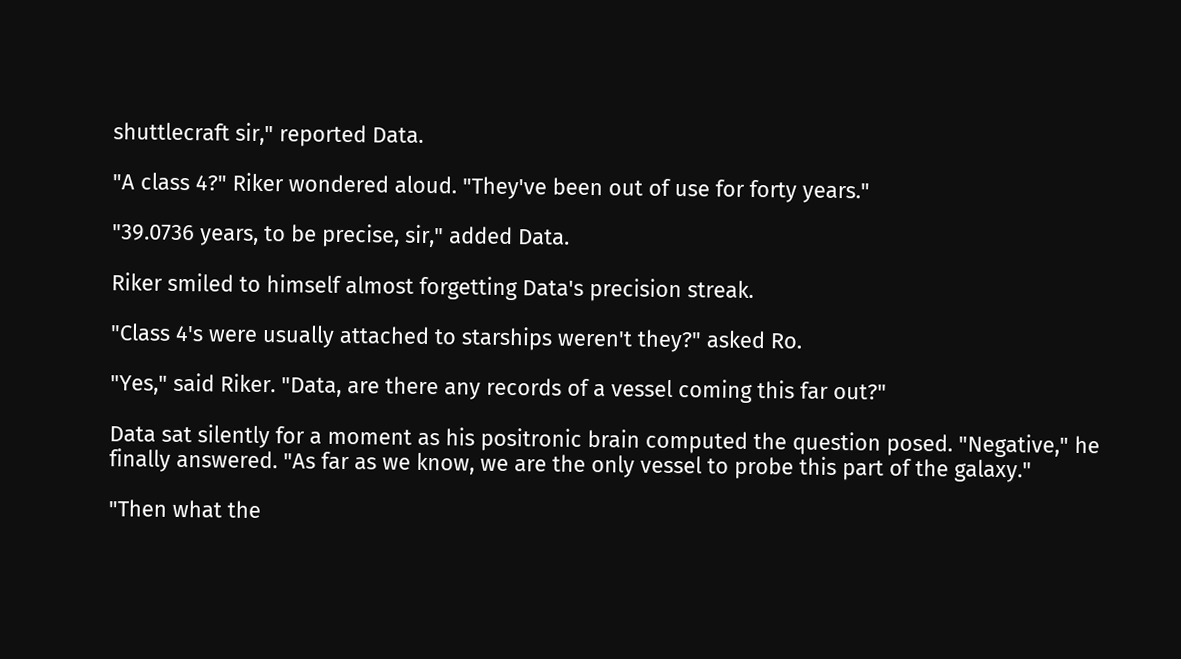shuttlecraft sir," reported Data.

"A class 4?" Riker wondered aloud. "They've been out of use for forty years."

"39.0736 years, to be precise, sir," added Data.

Riker smiled to himself almost forgetting Data's precision streak.

"Class 4's were usually attached to starships weren't they?" asked Ro.

"Yes," said Riker. "Data, are there any records of a vessel coming this far out?"

Data sat silently for a moment as his positronic brain computed the question posed. "Negative," he finally answered. "As far as we know, we are the only vessel to probe this part of the galaxy."

"Then what the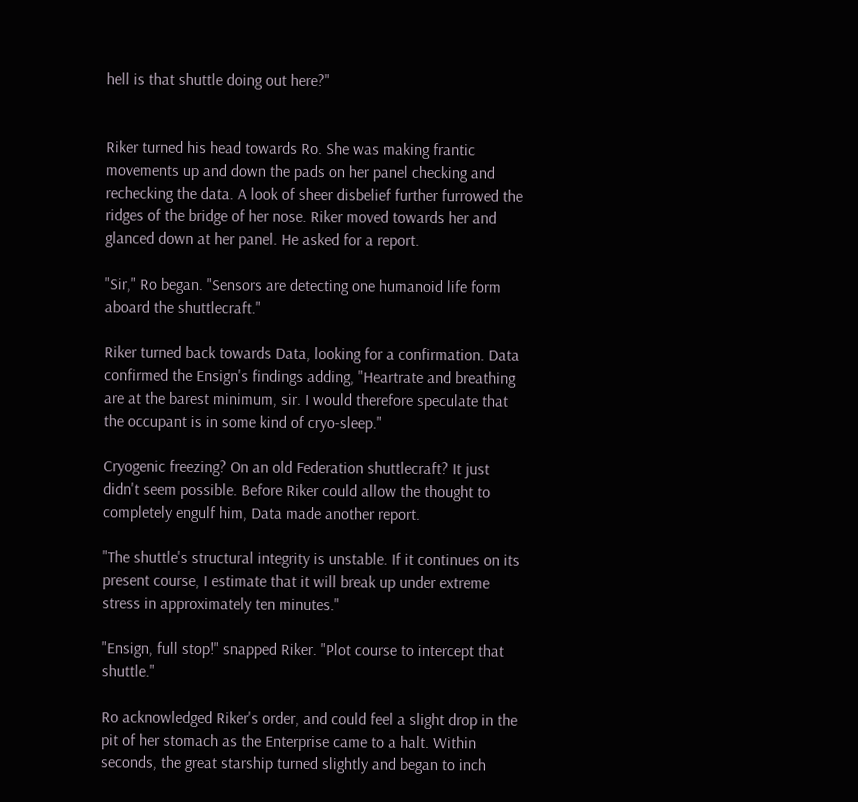hell is that shuttle doing out here?"


Riker turned his head towards Ro. She was making frantic movements up and down the pads on her panel checking and rechecking the data. A look of sheer disbelief further furrowed the ridges of the bridge of her nose. Riker moved towards her and glanced down at her panel. He asked for a report.

"Sir," Ro began. "Sensors are detecting one humanoid life form aboard the shuttlecraft."

Riker turned back towards Data, looking for a confirmation. Data confirmed the Ensign's findings adding, "Heartrate and breathing are at the barest minimum, sir. I would therefore speculate that the occupant is in some kind of cryo-sleep."

Cryogenic freezing? On an old Federation shuttlecraft? It just didn't seem possible. Before Riker could allow the thought to completely engulf him, Data made another report.

"The shuttle's structural integrity is unstable. If it continues on its present course, I estimate that it will break up under extreme stress in approximately ten minutes."

"Ensign, full stop!" snapped Riker. "Plot course to intercept that shuttle."

Ro acknowledged Riker's order, and could feel a slight drop in the pit of her stomach as the Enterprise came to a halt. Within seconds, the great starship turned slightly and began to inch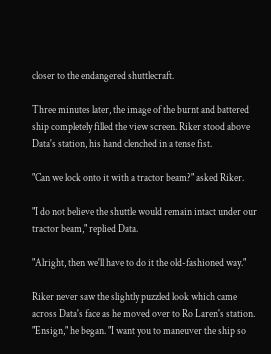closer to the endangered shuttlecraft.

Three minutes later, the image of the burnt and battered ship completely filled the view screen. Riker stood above Data's station, his hand clenched in a tense fist.

"Can we lock onto it with a tractor beam?" asked Riker.

"I do not believe the shuttle would remain intact under our tractor beam," replied Data.

"Alright, then we'll have to do it the old-fashioned way."

Riker never saw the slightly puzzled look which came across Data's face as he moved over to Ro Laren's station. "Ensign," he began. "I want you to maneuver the ship so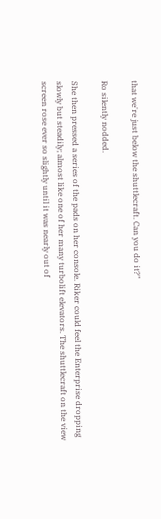that we're just below the shuttlecraft. Can you do it?"

Ro silently nodded.

She then pressed a series of the pads on her console. Riker could feel the Enterprise dropping slowly but steadily; almost like one of her many turbolift elevators. The shuttlecraft on the view screen rose ever so slightly until it was nearly out of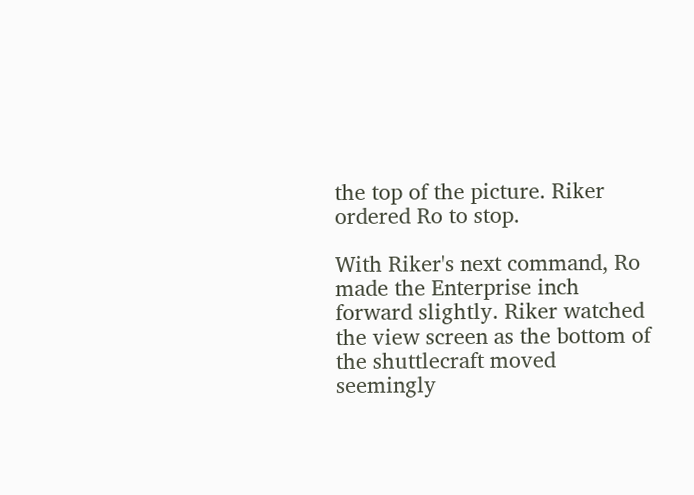the top of the picture. Riker ordered Ro to stop.

With Riker's next command, Ro made the Enterprise inch forward slightly. Riker watched the view screen as the bottom of the shuttlecraft moved seemingly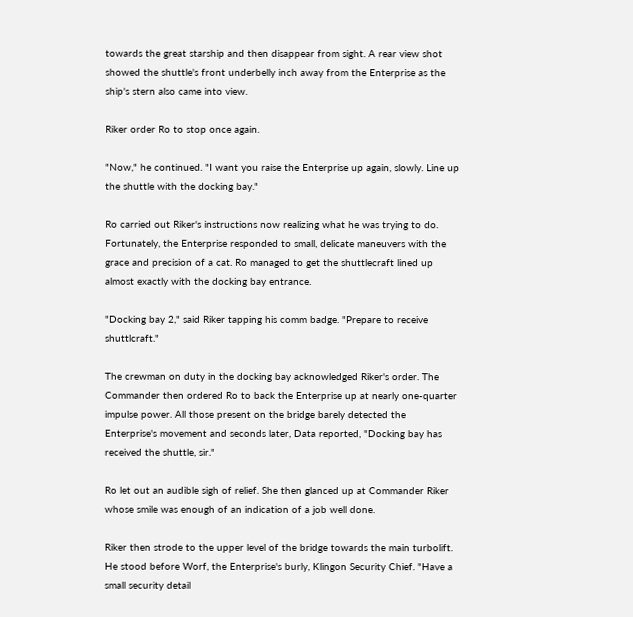towards the great starship and then disappear from sight. A rear view shot showed the shuttle's front underbelly inch away from the Enterprise as the ship's stern also came into view.

Riker order Ro to stop once again.

"Now," he continued. "I want you raise the Enterprise up again, slowly. Line up the shuttle with the docking bay."

Ro carried out Riker's instructions now realizing what he was trying to do. Fortunately, the Enterprise responded to small, delicate maneuvers with the grace and precision of a cat. Ro managed to get the shuttlecraft lined up almost exactly with the docking bay entrance.

"Docking bay 2," said Riker tapping his comm badge. "Prepare to receive shuttlcraft."

The crewman on duty in the docking bay acknowledged Riker's order. The Commander then ordered Ro to back the Enterprise up at nearly one-quarter impulse power. All those present on the bridge barely detected the Enterprise's movement and seconds later, Data reported, "Docking bay has received the shuttle, sir."

Ro let out an audible sigh of relief. She then glanced up at Commander Riker whose smile was enough of an indication of a job well done.

Riker then strode to the upper level of the bridge towards the main turbolift. He stood before Worf, the Enterprise's burly, Klingon Security Chief. "Have a small security detail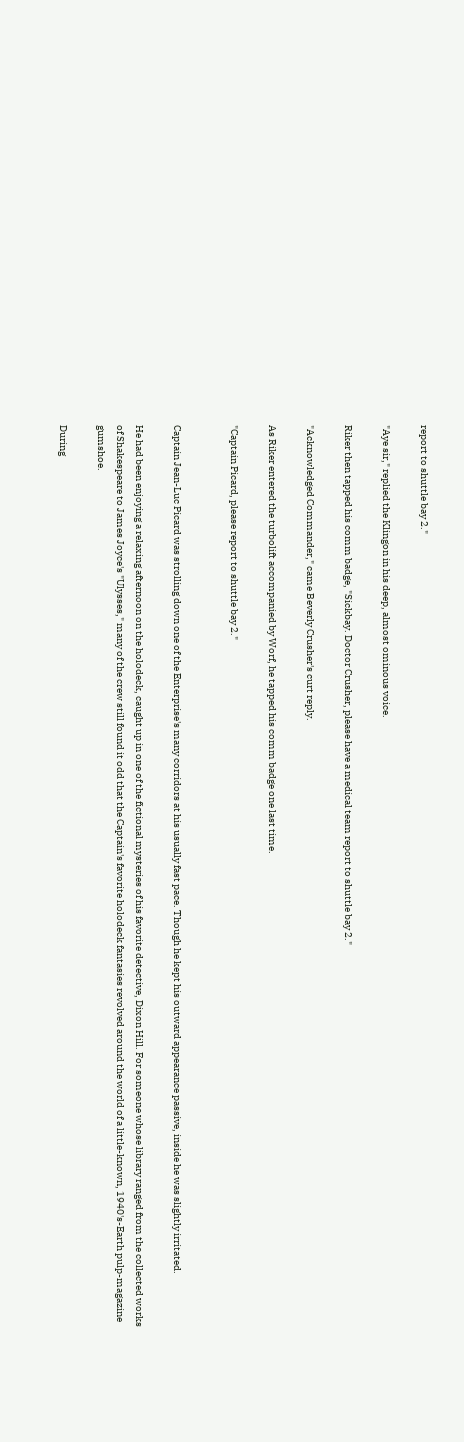report to shuttle bay 2."

"Aye sir," replied the Klingon in his deep, almost ominous voice.

Riker then tapped his comm badge, "Sickbay. Doctor Crusher, please have a medical team report to shuttle bay 2."

"Acknowledged Commander," came Beverly Crusher's curt reply.

As Riker entered the turbolift accompanied by Worf, he tapped his comm badge one last time.

"Captain Picard, please report to shuttle bay 2."


Captain Jean-Luc Picard was strolling down one of the Enterprise's many corridors at his usually fast pace. Though he kept his outward appearance passive, inside he was slightly irritated.

He had been enjoying a relaxing afternoon on the holodeck, caught up in one of the fictional mysteries of his favorite detective, Dixon Hill. For someone whose library ranged from the collected works of Shakespeare to James Joyce's "Ulysses," many of the crew still found it odd that the Captain's favorite holodeck fantasies revolved around the world of a little-known, 1940's-Earth pulp-magazine gumshoe.

During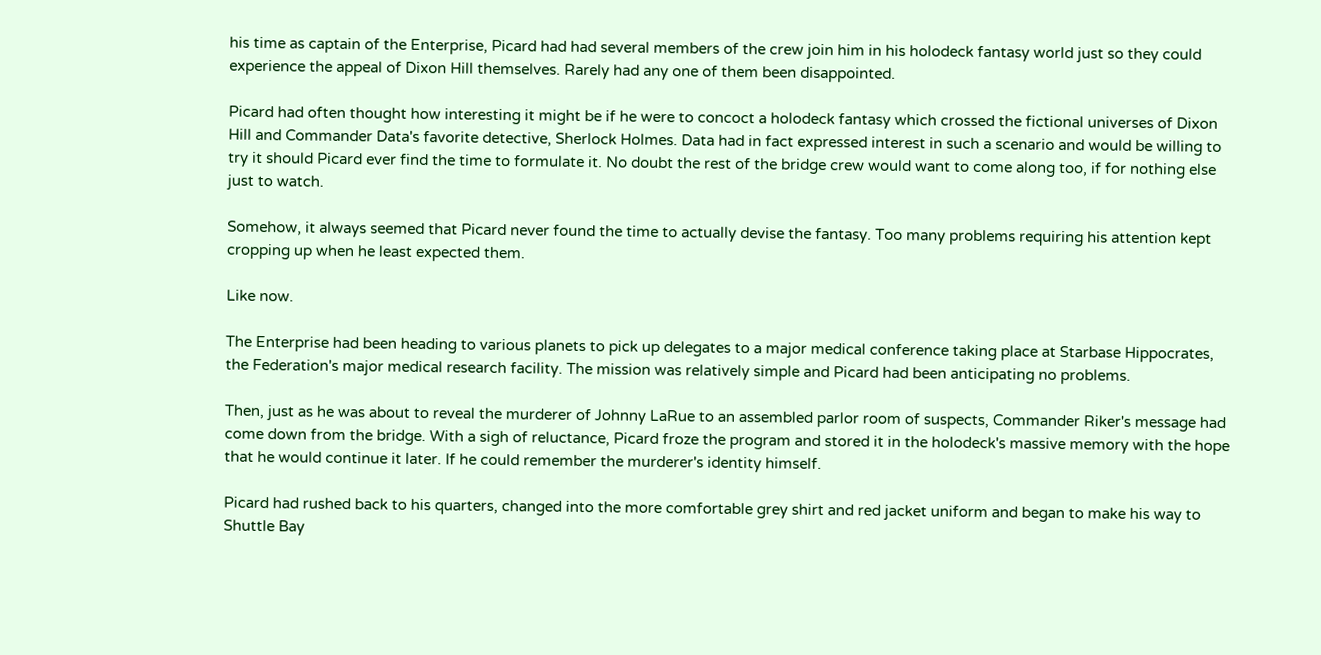his time as captain of the Enterprise, Picard had had several members of the crew join him in his holodeck fantasy world just so they could experience the appeal of Dixon Hill themselves. Rarely had any one of them been disappointed.

Picard had often thought how interesting it might be if he were to concoct a holodeck fantasy which crossed the fictional universes of Dixon Hill and Commander Data's favorite detective, Sherlock Holmes. Data had in fact expressed interest in such a scenario and would be willing to try it should Picard ever find the time to formulate it. No doubt the rest of the bridge crew would want to come along too, if for nothing else just to watch.

Somehow, it always seemed that Picard never found the time to actually devise the fantasy. Too many problems requiring his attention kept cropping up when he least expected them.

Like now.

The Enterprise had been heading to various planets to pick up delegates to a major medical conference taking place at Starbase Hippocrates, the Federation's major medical research facility. The mission was relatively simple and Picard had been anticipating no problems.

Then, just as he was about to reveal the murderer of Johnny LaRue to an assembled parlor room of suspects, Commander Riker's message had come down from the bridge. With a sigh of reluctance, Picard froze the program and stored it in the holodeck's massive memory with the hope that he would continue it later. If he could remember the murderer's identity himself.

Picard had rushed back to his quarters, changed into the more comfortable grey shirt and red jacket uniform and began to make his way to Shuttle Bay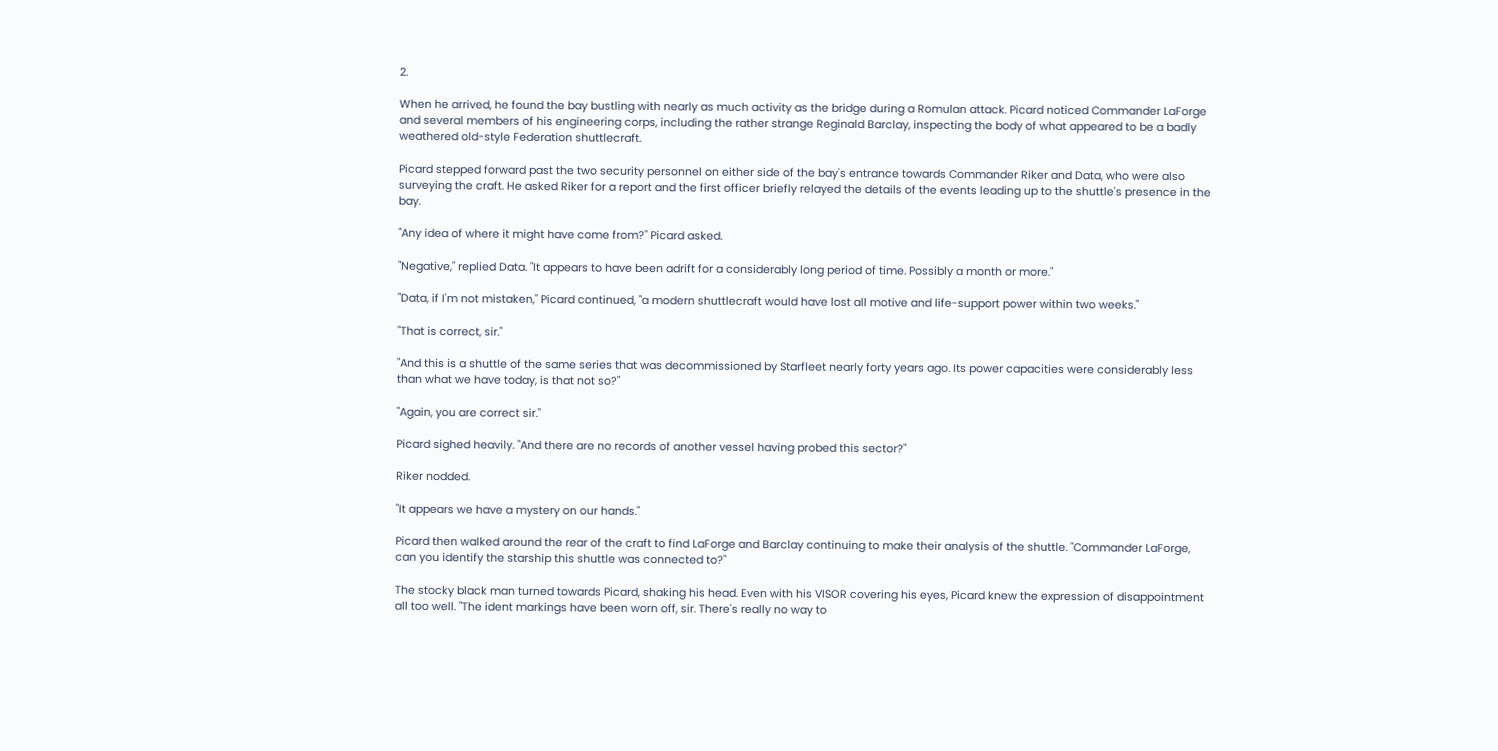2.

When he arrived, he found the bay bustling with nearly as much activity as the bridge during a Romulan attack. Picard noticed Commander LaForge and several members of his engineering corps, including the rather strange Reginald Barclay, inspecting the body of what appeared to be a badly weathered old-style Federation shuttlecraft.

Picard stepped forward past the two security personnel on either side of the bay's entrance towards Commander Riker and Data, who were also surveying the craft. He asked Riker for a report and the first officer briefly relayed the details of the events leading up to the shuttle's presence in the bay.

"Any idea of where it might have come from?" Picard asked.

"Negative," replied Data. "It appears to have been adrift for a considerably long period of time. Possibly a month or more."

"Data, if I'm not mistaken," Picard continued, "a modern shuttlecraft would have lost all motive and life-support power within two weeks."

"That is correct, sir."

"And this is a shuttle of the same series that was decommissioned by Starfleet nearly forty years ago. Its power capacities were considerably less than what we have today, is that not so?"

"Again, you are correct sir."

Picard sighed heavily. "And there are no records of another vessel having probed this sector?"

Riker nodded.

"It appears we have a mystery on our hands."

Picard then walked around the rear of the craft to find LaForge and Barclay continuing to make their analysis of the shuttle. "Commander LaForge, can you identify the starship this shuttle was connected to?"

The stocky black man turned towards Picard, shaking his head. Even with his VISOR covering his eyes, Picard knew the expression of disappointment all too well. "The ident markings have been worn off, sir. There's really no way to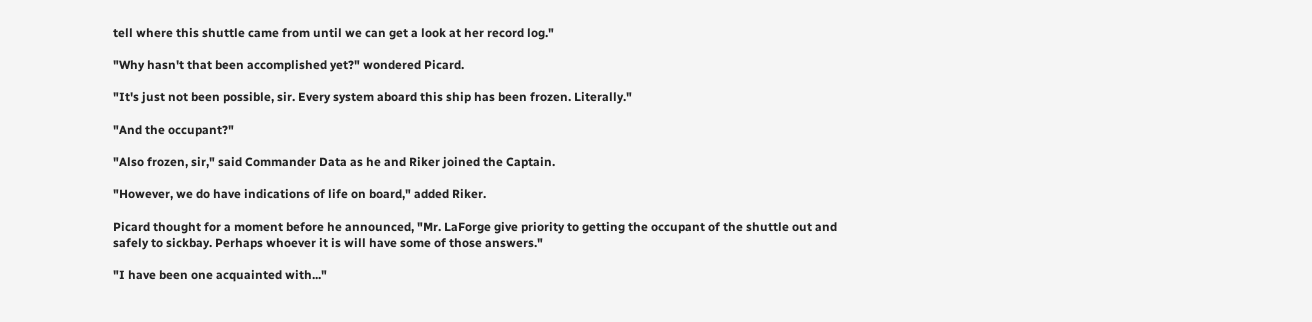tell where this shuttle came from until we can get a look at her record log."

"Why hasn't that been accomplished yet?" wondered Picard.

"It's just not been possible, sir. Every system aboard this ship has been frozen. Literally."

"And the occupant?"

"Also frozen, sir," said Commander Data as he and Riker joined the Captain.

"However, we do have indications of life on board," added Riker.

Picard thought for a moment before he announced, "Mr. LaForge give priority to getting the occupant of the shuttle out and safely to sickbay. Perhaps whoever it is will have some of those answers."

"I have been one acquainted with..."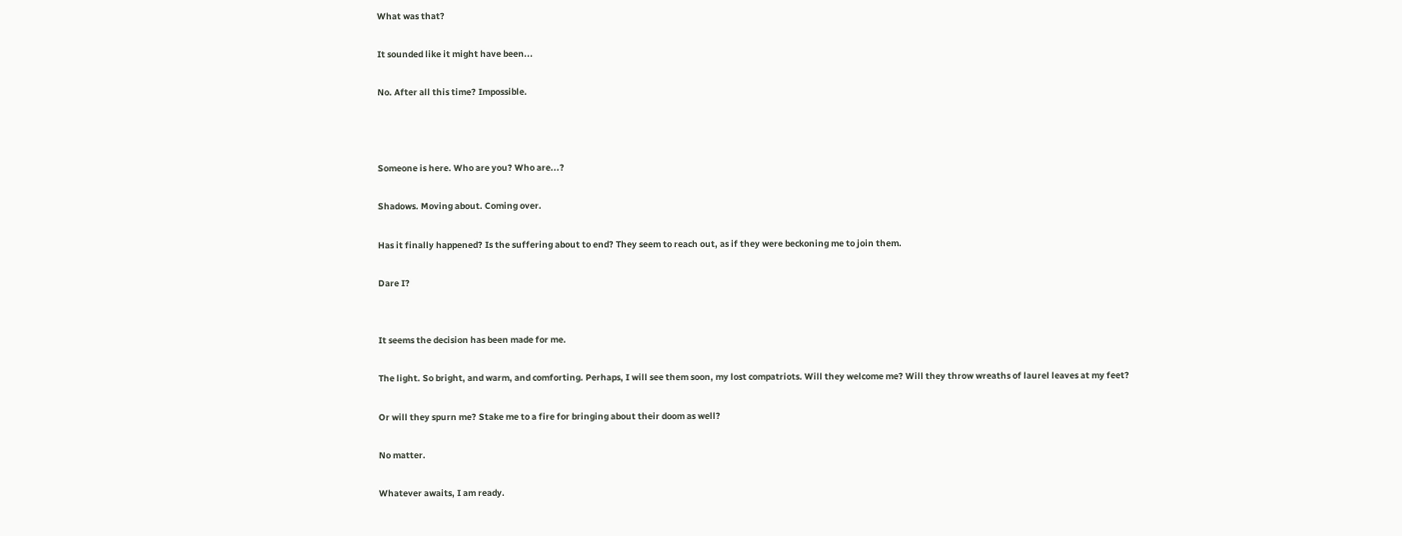What was that?

It sounded like it might have been...

No. After all this time? Impossible.



Someone is here. Who are you? Who are...?

Shadows. Moving about. Coming over.

Has it finally happened? Is the suffering about to end? They seem to reach out, as if they were beckoning me to join them.

Dare I?


It seems the decision has been made for me.

The light. So bright, and warm, and comforting. Perhaps, I will see them soon, my lost compatriots. Will they welcome me? Will they throw wreaths of laurel leaves at my feet?

Or will they spurn me? Stake me to a fire for bringing about their doom as well?

No matter.

Whatever awaits, I am ready.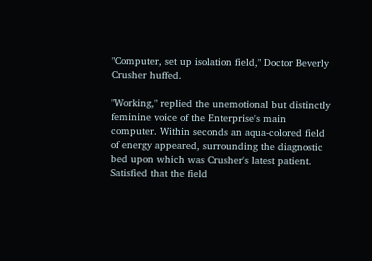"Computer, set up isolation field," Doctor Beverly Crusher huffed.

"Working," replied the unemotional but distinctly feminine voice of the Enterprise's main computer. Within seconds an aqua-colored field of energy appeared, surrounding the diagnostic bed upon which was Crusher's latest patient. Satisfied that the field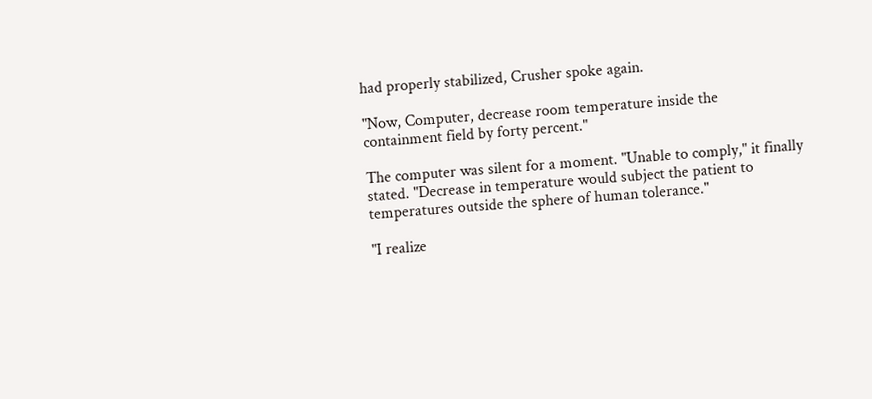had properly stabilized, Crusher spoke again.

"Now, Computer, decrease room temperature inside the containment field by forty percent."

The computer was silent for a moment. "Unable to comply," it finally stated. "Decrease in temperature would subject the patient to temperatures outside the sphere of human tolerance."

"I realize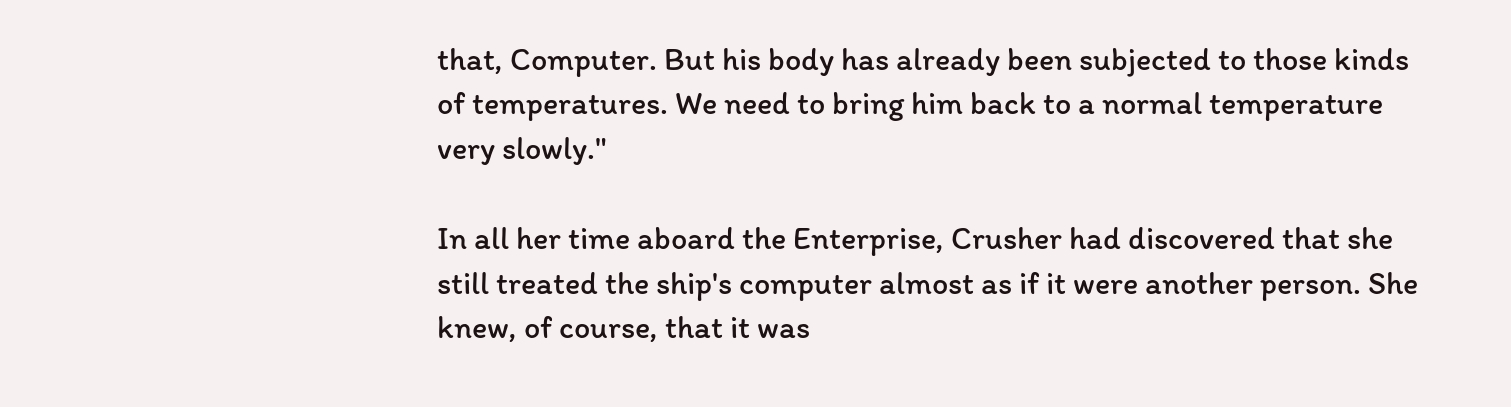that, Computer. But his body has already been subjected to those kinds of temperatures. We need to bring him back to a normal temperature very slowly."

In all her time aboard the Enterprise, Crusher had discovered that she still treated the ship's computer almost as if it were another person. She knew, of course, that it was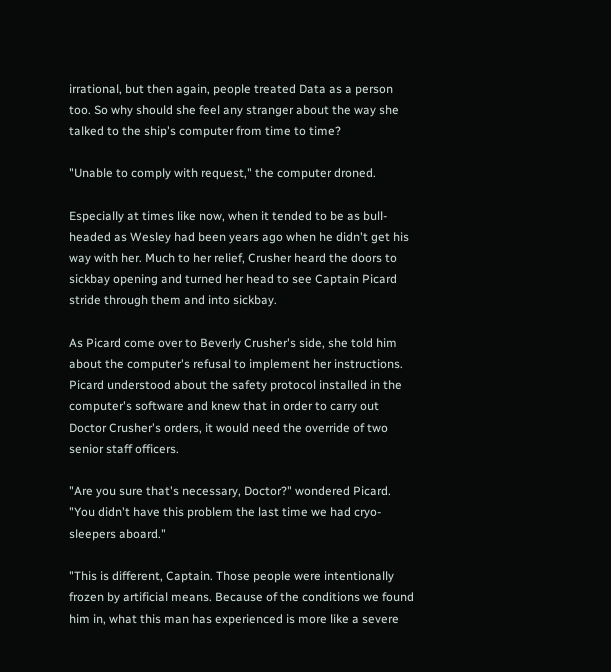irrational, but then again, people treated Data as a person too. So why should she feel any stranger about the way she talked to the ship's computer from time to time?

"Unable to comply with request," the computer droned.

Especially at times like now, when it tended to be as bull-headed as Wesley had been years ago when he didn't get his way with her. Much to her relief, Crusher heard the doors to sickbay opening and turned her head to see Captain Picard stride through them and into sickbay.

As Picard come over to Beverly Crusher's side, she told him about the computer's refusal to implement her instructions. Picard understood about the safety protocol installed in the computer's software and knew that in order to carry out Doctor Crusher's orders, it would need the override of two senior staff officers.

"Are you sure that's necessary, Doctor?" wondered Picard. "You didn't have this problem the last time we had cryo-sleepers aboard."

"This is different, Captain. Those people were intentionally frozen by artificial means. Because of the conditions we found him in, what this man has experienced is more like a severe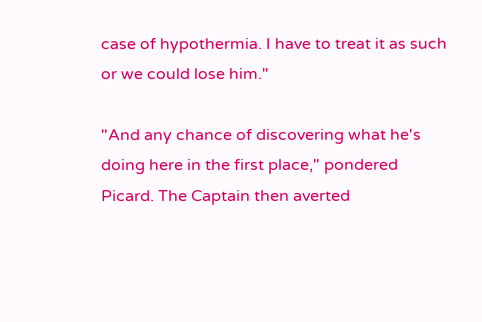case of hypothermia. I have to treat it as such or we could lose him."

"And any chance of discovering what he's doing here in the first place," pondered Picard. The Captain then averted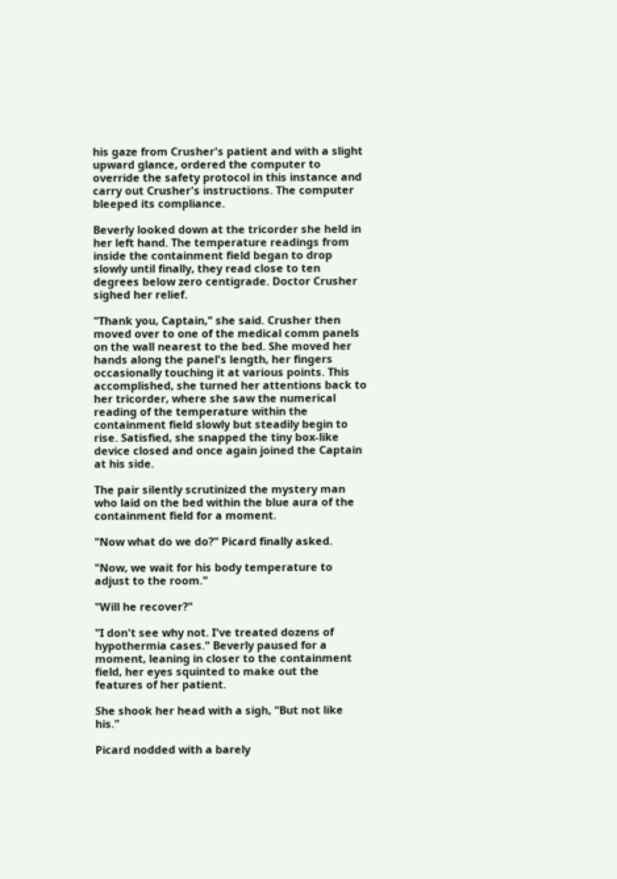his gaze from Crusher's patient and with a slight upward glance, ordered the computer to override the safety protocol in this instance and carry out Crusher's instructions. The computer bleeped its compliance.

Beverly looked down at the tricorder she held in her left hand. The temperature readings from inside the containment field began to drop slowly until finally, they read close to ten degrees below zero centigrade. Doctor Crusher sighed her relief.

"Thank you, Captain," she said. Crusher then moved over to one of the medical comm panels on the wall nearest to the bed. She moved her hands along the panel's length, her fingers occasionally touching it at various points. This accomplished, she turned her attentions back to her tricorder, where she saw the numerical reading of the temperature within the containment field slowly but steadily begin to rise. Satisfied, she snapped the tiny box-like device closed and once again joined the Captain at his side.

The pair silently scrutinized the mystery man who laid on the bed within the blue aura of the containment field for a moment.

"Now what do we do?" Picard finally asked.

"Now, we wait for his body temperature to adjust to the room."

"Will he recover?"

"I don't see why not. I've treated dozens of hypothermia cases." Beverly paused for a moment, leaning in closer to the containment field, her eyes squinted to make out the features of her patient.

She shook her head with a sigh, "But not like his."

Picard nodded with a barely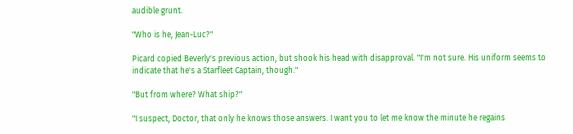audible grunt.

"Who is he, Jean-Luc?"

Picard copied Beverly's previous action, but shook his head with disapproval. "I'm not sure. His uniform seems to indicate that he's a Starfleet Captain, though."

"But from where? What ship?"

"I suspect, Doctor, that only he knows those answers. I want you to let me know the minute he regains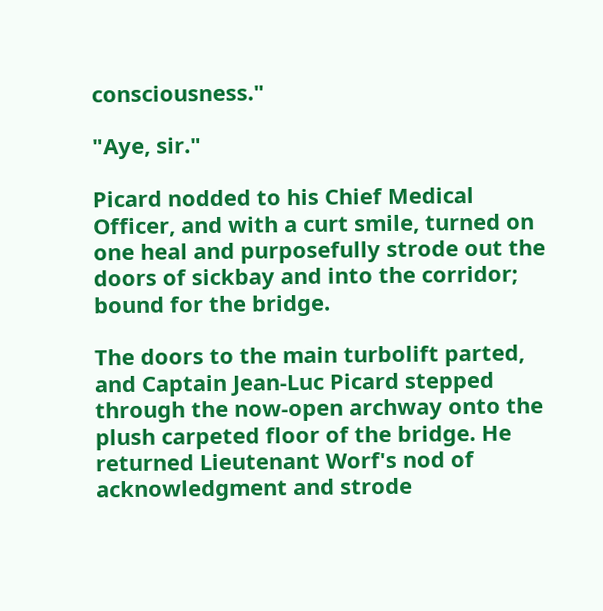consciousness."

"Aye, sir."

Picard nodded to his Chief Medical Officer, and with a curt smile, turned on one heal and purposefully strode out the doors of sickbay and into the corridor; bound for the bridge.

The doors to the main turbolift parted, and Captain Jean-Luc Picard stepped through the now-open archway onto the plush carpeted floor of the bridge. He returned Lieutenant Worf's nod of acknowledgment and strode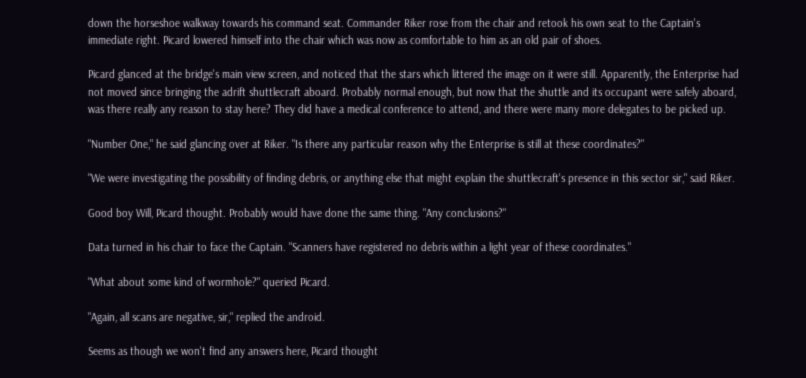down the horseshoe walkway towards his command seat. Commander Riker rose from the chair and retook his own seat to the Captain's immediate right. Picard lowered himself into the chair which was now as comfortable to him as an old pair of shoes.

Picard glanced at the bridge's main view screen, and noticed that the stars which littered the image on it were still. Apparently, the Enterprise had not moved since bringing the adrift shuttlecraft aboard. Probably normal enough, but now that the shuttle and its occupant were safely aboard, was there really any reason to stay here? They did have a medical conference to attend, and there were many more delegates to be picked up.

"Number One," he said glancing over at Riker. "Is there any particular reason why the Enterprise is still at these coordinates?"

"We were investigating the possibility of finding debris, or anything else that might explain the shuttlecraft's presence in this sector sir," said Riker.

Good boy Will, Picard thought. Probably would have done the same thing. "Any conclusions?"

Data turned in his chair to face the Captain. "Scanners have registered no debris within a light year of these coordinates."

"What about some kind of wormhole?" queried Picard.

"Again, all scans are negative, sir," replied the android.

Seems as though we won't find any answers here, Picard thought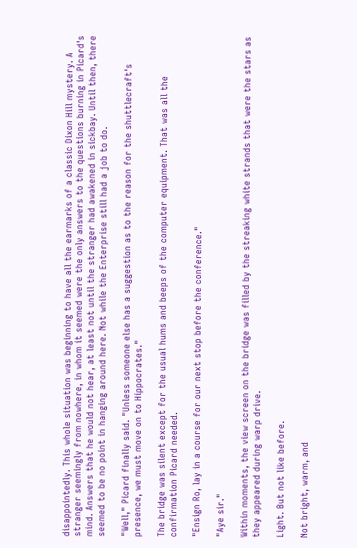disappointedly. This whole situation was beginning to have all the earmarks of a classic Dixon Hill mystery. A stranger seemingly from nowhere, in whom it seemed were the only answers to the questions burning in Picard's mind. Answers that he would not hear, at least not until the stranger had awakened in sickbay. Until then, there seemed to be no point in hanging around here. Not while the Enterprise still had a job to do.

"Well," Picard finally said. "Unless someone else has a suggestion as to the reason for the shuttlecraft's presence, we must move on to Hippocrates."

The bridge was silent except for the usual hums and beeps of the computer equipment. That was all the confirmation Picard needed.

"Ensign Ro, lay in a course for our next stop before the conference."

"Aye sir."

Within moments, the view screen on the bridge was filled by the streaking white strands that were the stars as they appeared during warp drive.

Light. But not like before.

Not bright, warm, and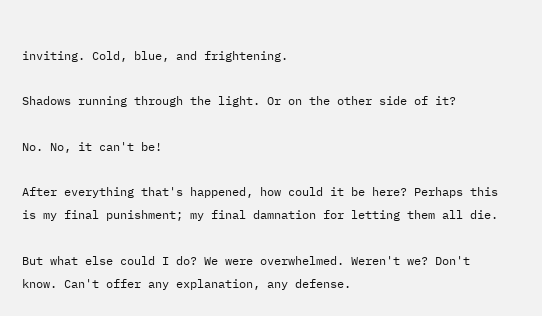inviting. Cold, blue, and frightening.

Shadows running through the light. Or on the other side of it?

No. No, it can't be!

After everything that's happened, how could it be here? Perhaps this is my final punishment; my final damnation for letting them all die.

But what else could I do? We were overwhelmed. Weren't we? Don't know. Can't offer any explanation, any defense.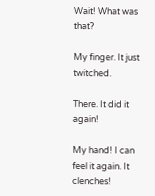Wait! What was that?

My finger. It just twitched.

There. It did it again!

My hand! I can feel it again. It clenches!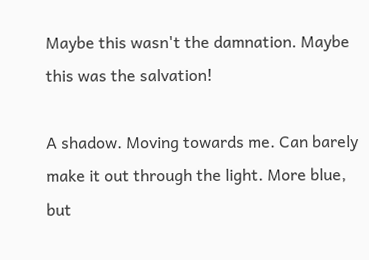Maybe this wasn't the damnation. Maybe this was the salvation!

A shadow. Moving towards me. Can barely make it out through the light. More blue, but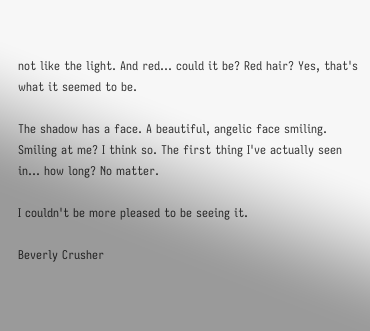not like the light. And red... could it be? Red hair? Yes, that's what it seemed to be.

The shadow has a face. A beautiful, angelic face smiling. Smiling at me? I think so. The first thing I've actually seen in... how long? No matter.

I couldn't be more pleased to be seeing it.

Beverly Crusher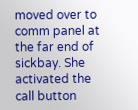moved over to comm panel at the far end of sickbay. She activated the call button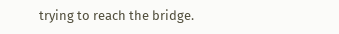trying to reach the bridge.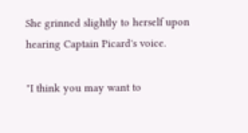She grinned slightly to herself upon hearing Captain Picard's voice.

"I think you may want to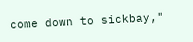come down to sickbay,"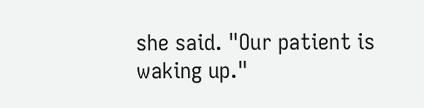she said. "Our patient is waking up."